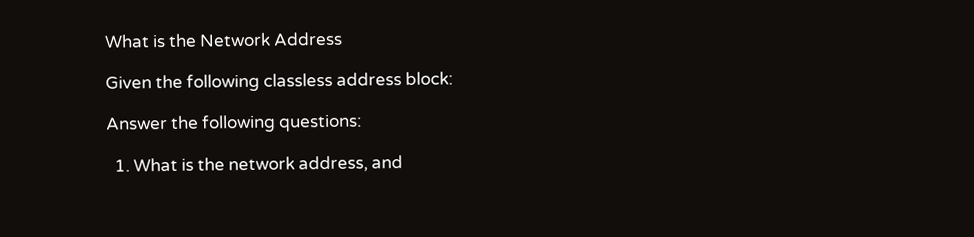What is the Network Address

Given the following classless address block:

Answer the following questions:

  1. What is the network address, and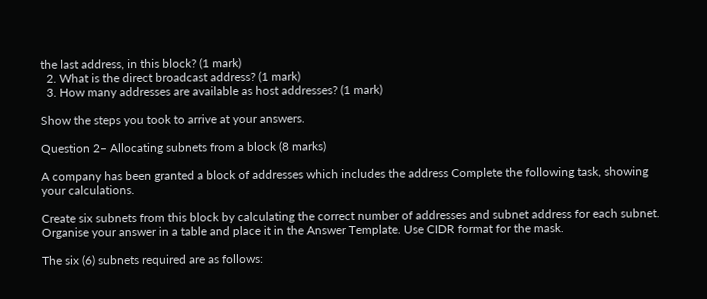the last address, in this block? (1 mark)
  2. What is the direct broadcast address? (1 mark)
  3. How many addresses are available as host addresses? (1 mark)

Show the steps you took to arrive at your answers.

Question 2– Allocating subnets from a block (8 marks)

A company has been granted a block of addresses which includes the address Complete the following task, showing your calculations.

Create six subnets from this block by calculating the correct number of addresses and subnet address for each subnet. Organise your answer in a table and place it in the Answer Template. Use CIDR format for the mask.

The six (6) subnets required are as follows: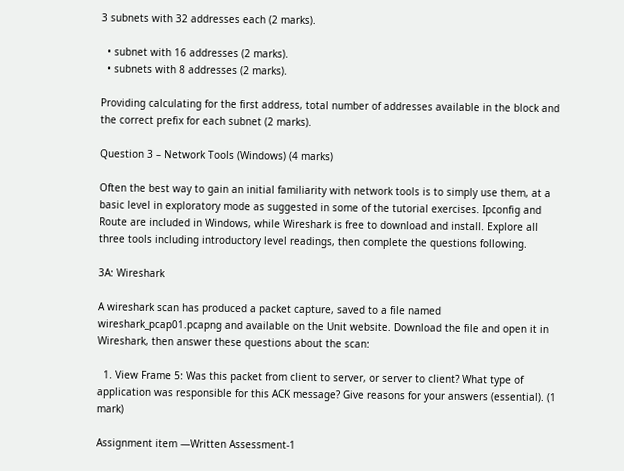3 subnets with 32 addresses each (2 marks).

  • subnet with 16 addresses (2 marks).
  • subnets with 8 addresses (2 marks).

Providing calculating for the first address, total number of addresses available in the block and the correct prefix for each subnet (2 marks).

Question 3 – Network Tools (Windows) (4 marks)

Often the best way to gain an initial familiarity with network tools is to simply use them, at a basic level in exploratory mode as suggested in some of the tutorial exercises. Ipconfig and Route are included in Windows, while Wireshark is free to download and install. Explore all three tools including introductory level readings, then complete the questions following.

3A: Wireshark

A wireshark scan has produced a packet capture, saved to a file named wireshark_pcap01.pcapng and available on the Unit website. Download the file and open it in Wireshark, then answer these questions about the scan:

  1. View Frame 5: Was this packet from client to server, or server to client? What type of application was responsible for this ACK message? Give reasons for your answers (essential). (1 mark)

Assignment item —Written Assessment-1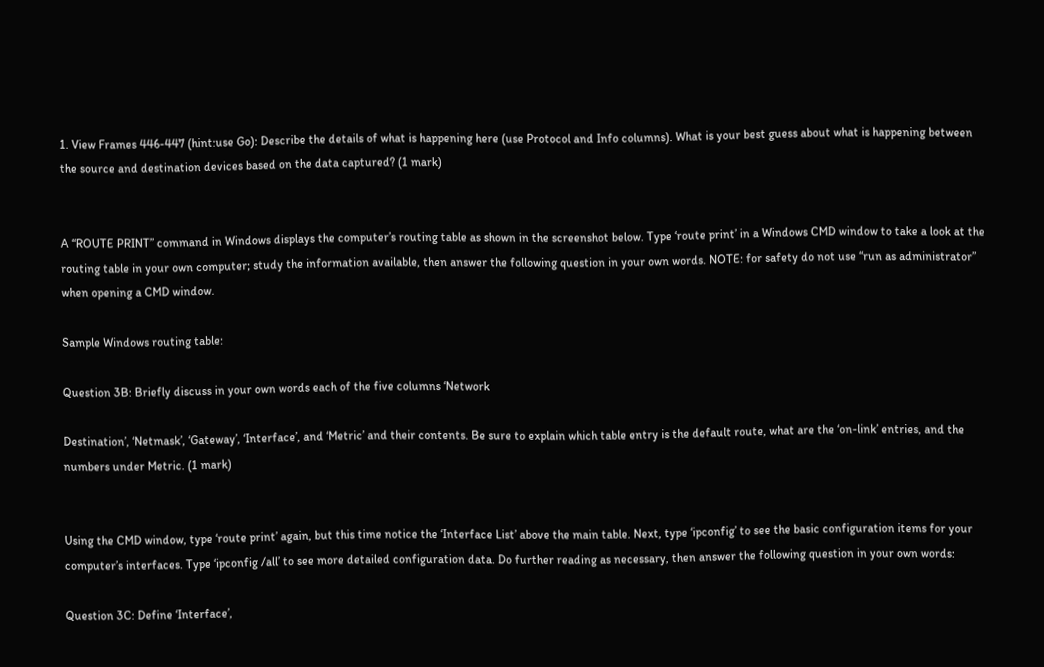1. View Frames 446-447 (hint:use Go): Describe the details of what is happening here (use Protocol and Info columns). What is your best guess about what is happening between the source and destination devices based on the data captured? (1 mark)


A “ROUTE PRINT” command in Windows displays the computer’s routing table as shown in the screenshot below. Type ‘route print’ in a Windows CMD window to take a look at the routing table in your own computer; study the information available, then answer the following question in your own words. NOTE: for safety do not use “run as administrator” when opening a CMD window.

Sample Windows routing table:

Question 3B: Briefly discuss in your own words each of the five columns ‘Network

Destination’, ‘Netmask’, ‘Gateway’, ‘Interface’, and ‘Metric’ and their contents. Be sure to explain which table entry is the default route, what are the ‘on-link’ entries, and the numbers under Metric. (1 mark)


Using the CMD window, type ‘route print’ again, but this time notice the ‘Interface List’ above the main table. Next, type ‘ipconfig’ to see the basic configuration items for your computer’s interfaces. Type ‘ipconfig /all’ to see more detailed configuration data. Do further reading as necessary, then answer the following question in your own words:

Question 3C: Define ‘Interface’,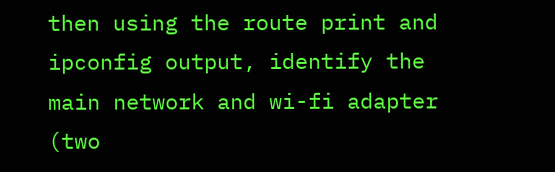then using the route print and ipconfig output, identify the main network and wi-fi adapter (two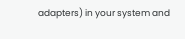adapters) in your system and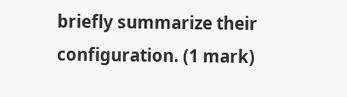briefly summarize their configuration. (1 mark)